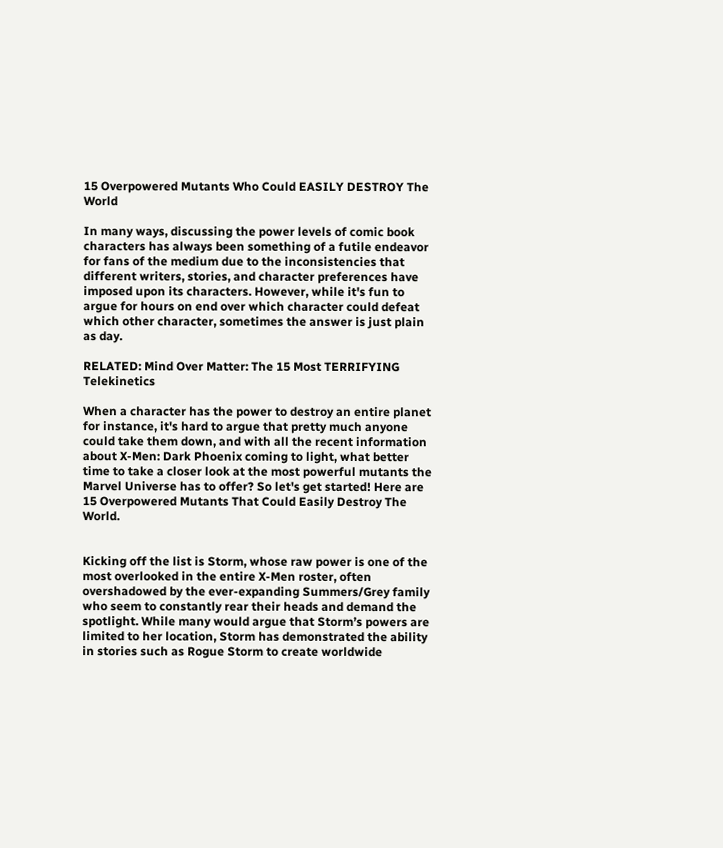15 Overpowered Mutants Who Could EASILY DESTROY The World

In many ways, discussing the power levels of comic book characters has always been something of a futile endeavor for fans of the medium due to the inconsistencies that different writers, stories, and character preferences have imposed upon its characters. However, while it's fun to argue for hours on end over which character could defeat which other character, sometimes the answer is just plain as day.

RELATED: Mind Over Matter: The 15 Most TERRIFYING Telekinetics

When a character has the power to destroy an entire planet for instance, it's hard to argue that pretty much anyone could take them down, and with all the recent information about X-Men: Dark Phoenix coming to light, what better time to take a closer look at the most powerful mutants the Marvel Universe has to offer? So let's get started! Here are 15 Overpowered Mutants That Could Easily Destroy The World.


Kicking off the list is Storm, whose raw power is one of the most overlooked in the entire X-Men roster, often overshadowed by the ever-expanding Summers/Grey family who seem to constantly rear their heads and demand the spotlight. While many would argue that Storm’s powers are limited to her location, Storm has demonstrated the ability in stories such as Rogue Storm to create worldwide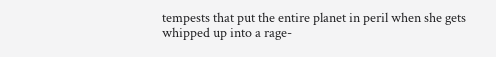tempests that put the entire planet in peril when she gets whipped up into a rage-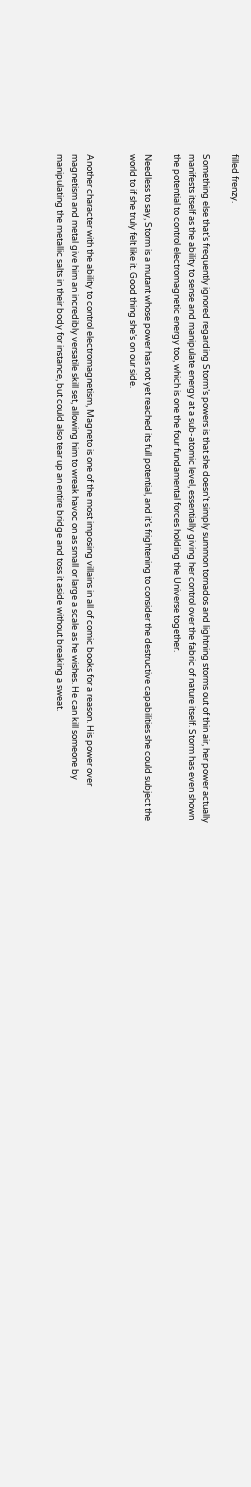filled frenzy.

Something else that’s frequently ignored regarding Storm’s powers is that she doesn’t simply summon tornados and lightning storms out of thin air, her power actually manifests itself as the ability to sense and manipulate energy at a sub-atomic level, essentially giving her control over the fabric of nature itself. Storm has even shown the potential to control electromagnetic energy too, which is one the four fundamental forces holding the Universe together.

Needless to say, Storm is a mutant whose power has not yet reached its full potential, and it’s frightening to consider the destructive capabilities she could subject the world to if she truly felt like it. Good thing she’s on our side.


Another character with the ability to control electromagnetism, Magneto is one of the most imposing villains in all of comic books for a reason. His power over magnetism and metal give him an incredibly versatile skill set, allowing him to wreak havoc on as small or large a scale as he wishes. He can kill someone by manipulating the metallic salts in their body for instance, but could also tear up an entire bridge and toss it aside without breaking a sweat.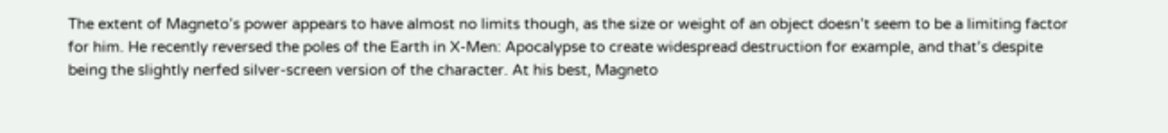The extent of Magneto’s power appears to have almost no limits though, as the size or weight of an object doesn’t seem to be a limiting factor for him. He recently reversed the poles of the Earth in X-Men: Apocalypse to create widespread destruction for example, and that’s despite being the slightly nerfed silver-screen version of the character. At his best, Magneto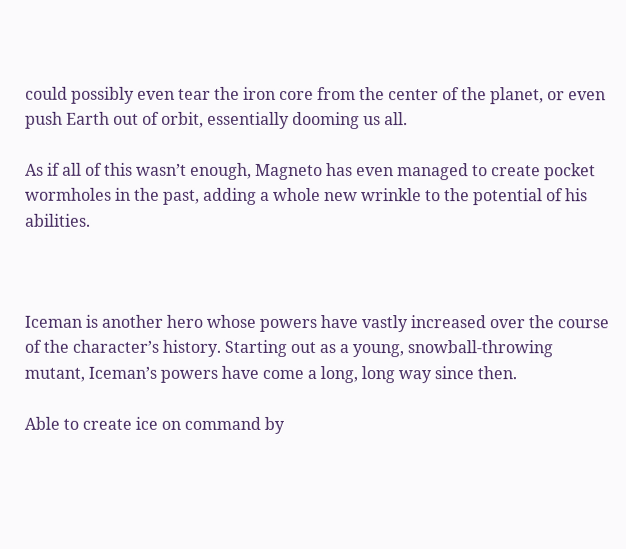could possibly even tear the iron core from the center of the planet, or even push Earth out of orbit, essentially dooming us all.

As if all of this wasn’t enough, Magneto has even managed to create pocket wormholes in the past, adding a whole new wrinkle to the potential of his abilities.



Iceman is another hero whose powers have vastly increased over the course of the character’s history. Starting out as a young, snowball-throwing mutant, Iceman’s powers have come a long, long way since then.

Able to create ice on command by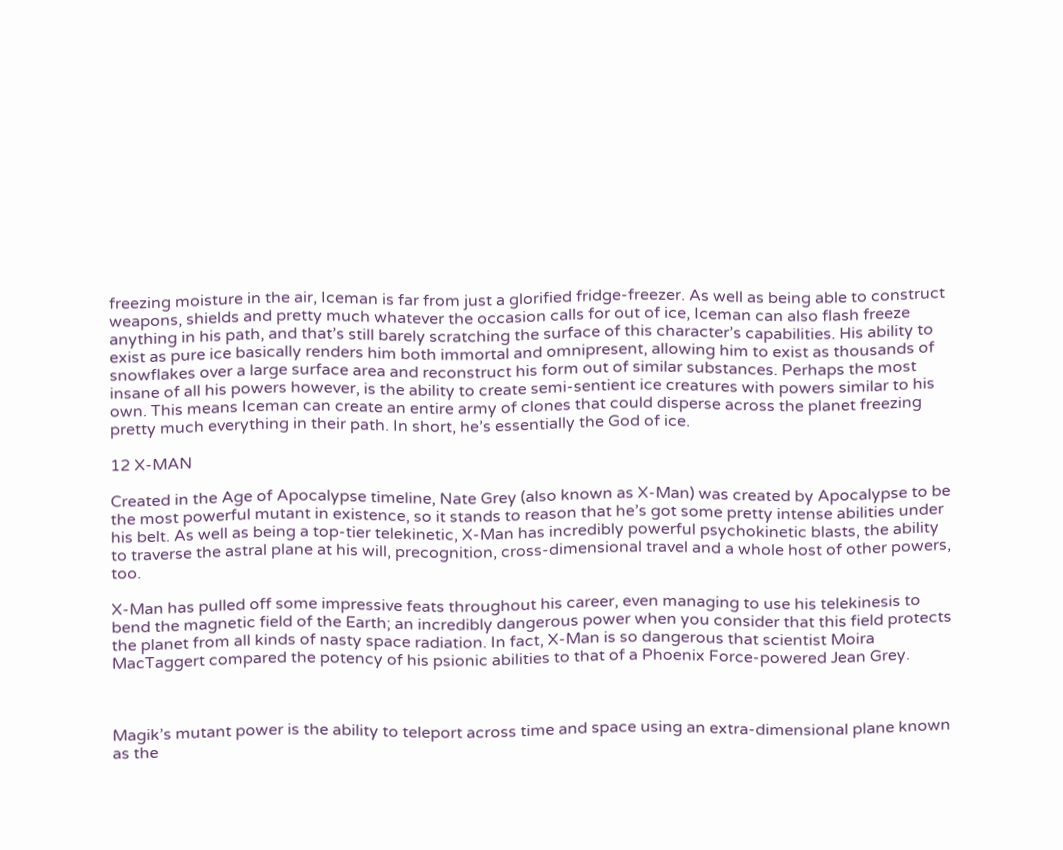freezing moisture in the air, Iceman is far from just a glorified fridge-freezer. As well as being able to construct weapons, shields and pretty much whatever the occasion calls for out of ice, Iceman can also flash freeze anything in his path, and that’s still barely scratching the surface of this character’s capabilities. His ability to exist as pure ice basically renders him both immortal and omnipresent, allowing him to exist as thousands of snowflakes over a large surface area and reconstruct his form out of similar substances. Perhaps the most insane of all his powers however, is the ability to create semi-sentient ice creatures with powers similar to his own. This means Iceman can create an entire army of clones that could disperse across the planet freezing pretty much everything in their path. In short, he’s essentially the God of ice.

12 X-MAN

Created in the Age of Apocalypse timeline, Nate Grey (also known as X-Man) was created by Apocalypse to be the most powerful mutant in existence, so it stands to reason that he’s got some pretty intense abilities under his belt. As well as being a top-tier telekinetic, X-Man has incredibly powerful psychokinetic blasts, the ability to traverse the astral plane at his will, precognition, cross-dimensional travel and a whole host of other powers, too.

X-Man has pulled off some impressive feats throughout his career, even managing to use his telekinesis to bend the magnetic field of the Earth; an incredibly dangerous power when you consider that this field protects the planet from all kinds of nasty space radiation. In fact, X-Man is so dangerous that scientist Moira MacTaggert compared the potency of his psionic abilities to that of a Phoenix Force-powered Jean Grey.



Magik’s mutant power is the ability to teleport across time and space using an extra-dimensional plane known as the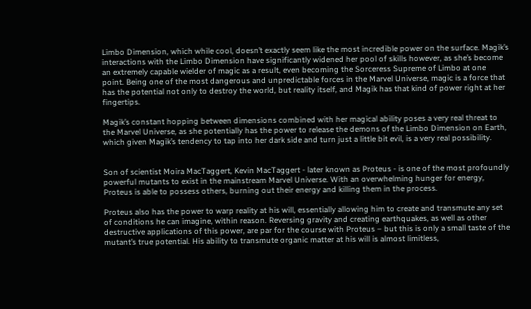Limbo Dimension, which while cool, doesn’t exactly seem like the most incredible power on the surface. Magik’s interactions with the Limbo Dimension have significantly widened her pool of skills however, as she’s become an extremely capable wielder of magic as a result, even becoming the Sorceress Supreme of Limbo at one point. Being one of the most dangerous and unpredictable forces in the Marvel Universe, magic is a force that has the potential not only to destroy the world, but reality itself, and Magik has that kind of power right at her fingertips.

Magik’s constant hopping between dimensions combined with her magical ability poses a very real threat to the Marvel Universe, as she potentially has the power to release the demons of the Limbo Dimension on Earth, which given Magik’s tendency to tap into her dark side and turn just a little bit evil, is a very real possibility.


Son of scientist Moira MacTaggert, Kevin MacTaggert - later known as Proteus - is one of the most profoundly powerful mutants to exist in the mainstream Marvel Universe. With an overwhelming hunger for energy, Proteus is able to possess others, burning out their energy and killing them in the process.

Proteus also has the power to warp reality at his will, essentially allowing him to create and transmute any set of conditions he can imagine, within reason. Reversing gravity and creating earthquakes, as well as other destructive applications of this power, are par for the course with Proteus – but this is only a small taste of the mutant’s true potential. His ability to transmute organic matter at his will is almost limitless,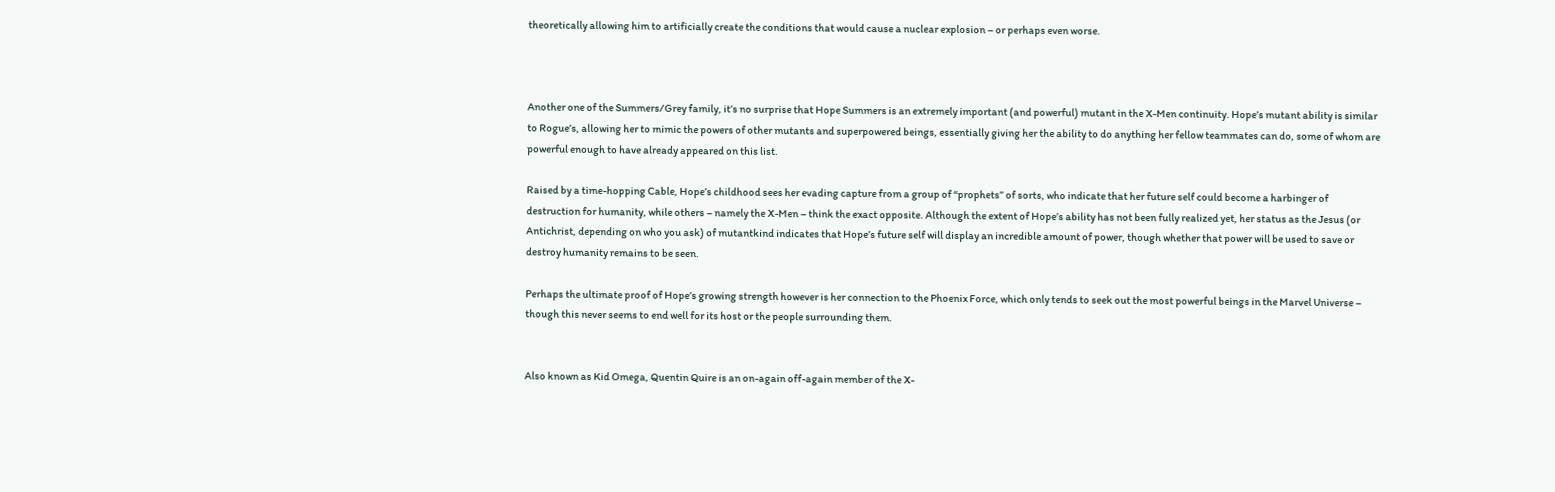theoretically allowing him to artificially create the conditions that would cause a nuclear explosion – or perhaps even worse.



Another one of the Summers/Grey family, it’s no surprise that Hope Summers is an extremely important (and powerful) mutant in the X-Men continuity. Hope’s mutant ability is similar to Rogue’s, allowing her to mimic the powers of other mutants and superpowered beings, essentially giving her the ability to do anything her fellow teammates can do, some of whom are powerful enough to have already appeared on this list.

Raised by a time-hopping Cable, Hope’s childhood sees her evading capture from a group of “prophets” of sorts, who indicate that her future self could become a harbinger of destruction for humanity, while others – namely the X-Men – think the exact opposite. Although the extent of Hope’s ability has not been fully realized yet, her status as the Jesus (or Antichrist, depending on who you ask) of mutantkind indicates that Hope’s future self will display an incredible amount of power, though whether that power will be used to save or destroy humanity remains to be seen.

Perhaps the ultimate proof of Hope’s growing strength however is her connection to the Phoenix Force, which only tends to seek out the most powerful beings in the Marvel Universe – though this never seems to end well for its host or the people surrounding them.


Also known as Kid Omega, Quentin Quire is an on-again off-again member of the X-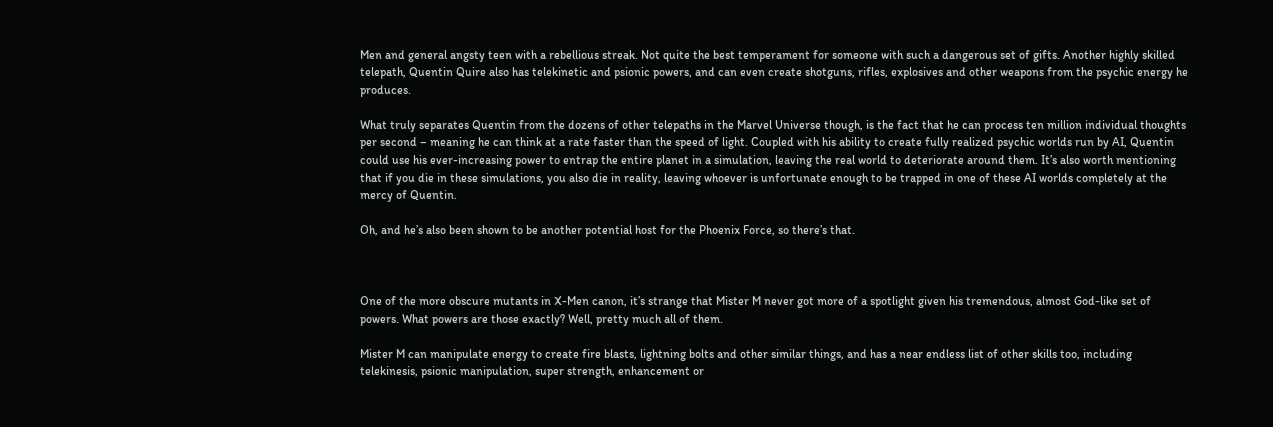Men and general angsty teen with a rebellious streak. Not quite the best temperament for someone with such a dangerous set of gifts. Another highly skilled telepath, Quentin Quire also has telekinetic and psionic powers, and can even create shotguns, rifles, explosives and other weapons from the psychic energy he produces.

What truly separates Quentin from the dozens of other telepaths in the Marvel Universe though, is the fact that he can process ten million individual thoughts per second – meaning he can think at a rate faster than the speed of light. Coupled with his ability to create fully realized psychic worlds run by AI, Quentin could use his ever-increasing power to entrap the entire planet in a simulation, leaving the real world to deteriorate around them. It’s also worth mentioning that if you die in these simulations, you also die in reality, leaving whoever is unfortunate enough to be trapped in one of these AI worlds completely at the mercy of Quentin.

Oh, and he’s also been shown to be another potential host for the Phoenix Force, so there’s that.



One of the more obscure mutants in X-Men canon, it’s strange that Mister M never got more of a spotlight given his tremendous, almost God-like set of powers. What powers are those exactly? Well, pretty much all of them.

Mister M can manipulate energy to create fire blasts, lightning bolts and other similar things, and has a near endless list of other skills too, including telekinesis, psionic manipulation, super strength, enhancement or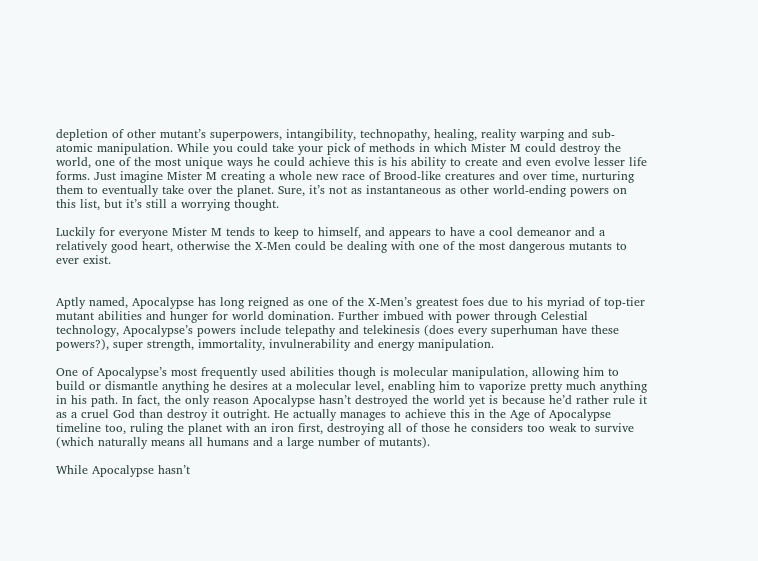depletion of other mutant’s superpowers, intangibility, technopathy, healing, reality warping and sub-atomic manipulation. While you could take your pick of methods in which Mister M could destroy the world, one of the most unique ways he could achieve this is his ability to create and even evolve lesser life forms. Just imagine Mister M creating a whole new race of Brood-like creatures and over time, nurturing them to eventually take over the planet. Sure, it’s not as instantaneous as other world-ending powers on this list, but it’s still a worrying thought.

Luckily for everyone Mister M tends to keep to himself, and appears to have a cool demeanor and a relatively good heart, otherwise the X-Men could be dealing with one of the most dangerous mutants to ever exist.


Aptly named, Apocalypse has long reigned as one of the X-Men’s greatest foes due to his myriad of top-tier mutant abilities and hunger for world domination. Further imbued with power through Celestial technology, Apocalypse’s powers include telepathy and telekinesis (does every superhuman have these powers?), super strength, immortality, invulnerability and energy manipulation.

One of Apocalypse’s most frequently used abilities though is molecular manipulation, allowing him to build or dismantle anything he desires at a molecular level, enabling him to vaporize pretty much anything in his path. In fact, the only reason Apocalypse hasn’t destroyed the world yet is because he’d rather rule it as a cruel God than destroy it outright. He actually manages to achieve this in the Age of Apocalypse timeline too, ruling the planet with an iron first, destroying all of those he considers too weak to survive (which naturally means all humans and a large number of mutants).

While Apocalypse hasn’t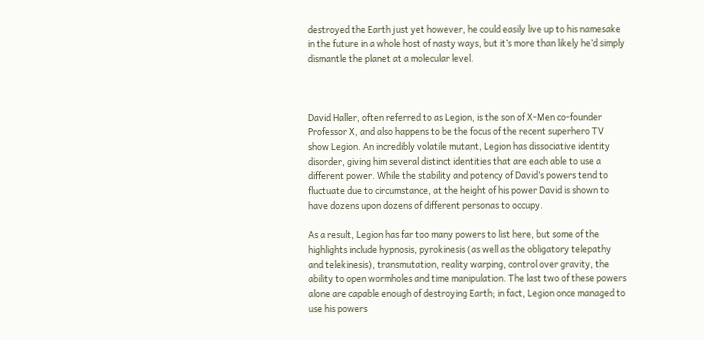destroyed the Earth just yet however, he could easily live up to his namesake in the future in a whole host of nasty ways, but it’s more than likely he’d simply dismantle the planet at a molecular level.



David Haller, often referred to as Legion, is the son of X-Men co-founder Professor X, and also happens to be the focus of the recent superhero TV show Legion. An incredibly volatile mutant, Legion has dissociative identity disorder, giving him several distinct identities that are each able to use a different power. While the stability and potency of David’s powers tend to fluctuate due to circumstance, at the height of his power David is shown to have dozens upon dozens of different personas to occupy.

As a result, Legion has far too many powers to list here, but some of the highlights include hypnosis, pyrokinesis (as well as the obligatory telepathy and telekinesis), transmutation, reality warping, control over gravity, the ability to open wormholes and time manipulation. The last two of these powers alone are capable enough of destroying Earth; in fact, Legion once managed to use his powers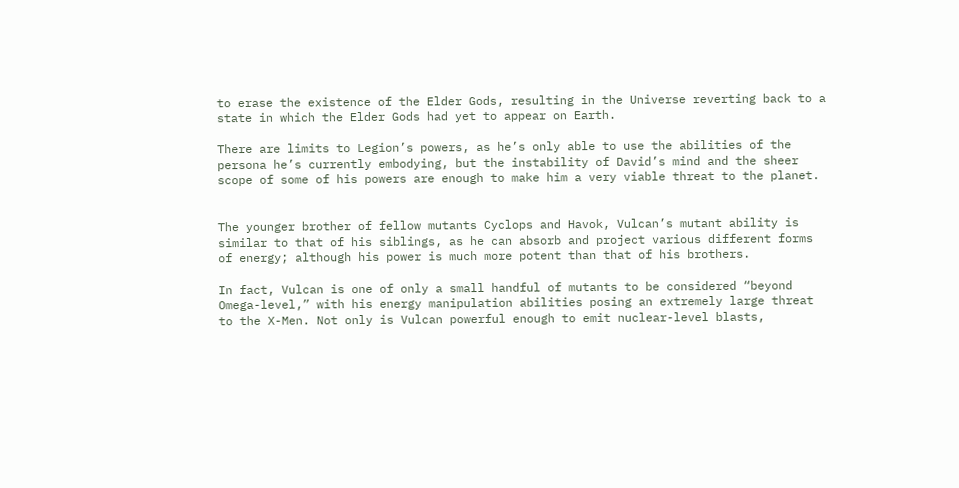to erase the existence of the Elder Gods, resulting in the Universe reverting back to a state in which the Elder Gods had yet to appear on Earth.

There are limits to Legion’s powers, as he’s only able to use the abilities of the persona he’s currently embodying, but the instability of David’s mind and the sheer scope of some of his powers are enough to make him a very viable threat to the planet.


The younger brother of fellow mutants Cyclops and Havok, Vulcan’s mutant ability is similar to that of his siblings, as he can absorb and project various different forms of energy; although his power is much more potent than that of his brothers.

In fact, Vulcan is one of only a small handful of mutants to be considered “beyond Omega-level,” with his energy manipulation abilities posing an extremely large threat to the X-Men. Not only is Vulcan powerful enough to emit nuclear-level blasts,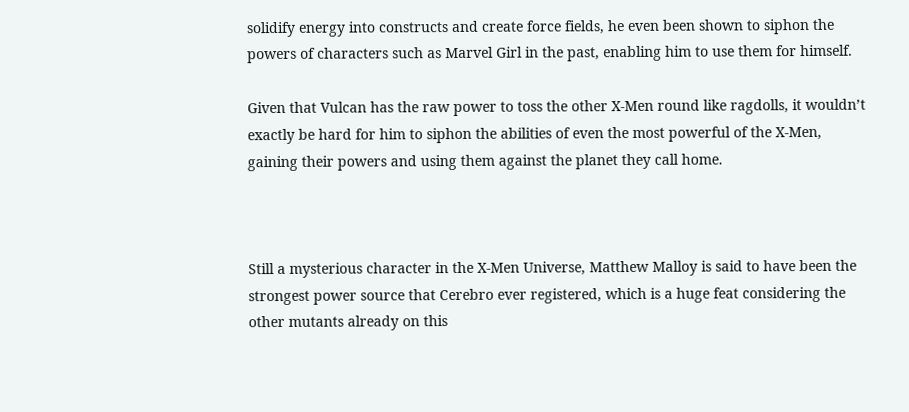solidify energy into constructs and create force fields, he even been shown to siphon the powers of characters such as Marvel Girl in the past, enabling him to use them for himself.

Given that Vulcan has the raw power to toss the other X-Men round like ragdolls, it wouldn’t exactly be hard for him to siphon the abilities of even the most powerful of the X-Men, gaining their powers and using them against the planet they call home.



Still a mysterious character in the X-Men Universe, Matthew Malloy is said to have been the strongest power source that Cerebro ever registered, which is a huge feat considering the other mutants already on this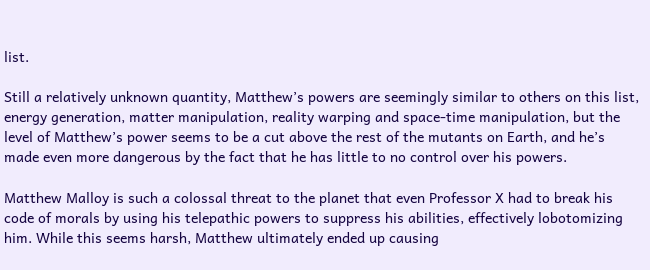list.

Still a relatively unknown quantity, Matthew’s powers are seemingly similar to others on this list, energy generation, matter manipulation, reality warping and space-time manipulation, but the level of Matthew’s power seems to be a cut above the rest of the mutants on Earth, and he’s made even more dangerous by the fact that he has little to no control over his powers.

Matthew Malloy is such a colossal threat to the planet that even Professor X had to break his code of morals by using his telepathic powers to suppress his abilities, effectively lobotomizing him. While this seems harsh, Matthew ultimately ended up causing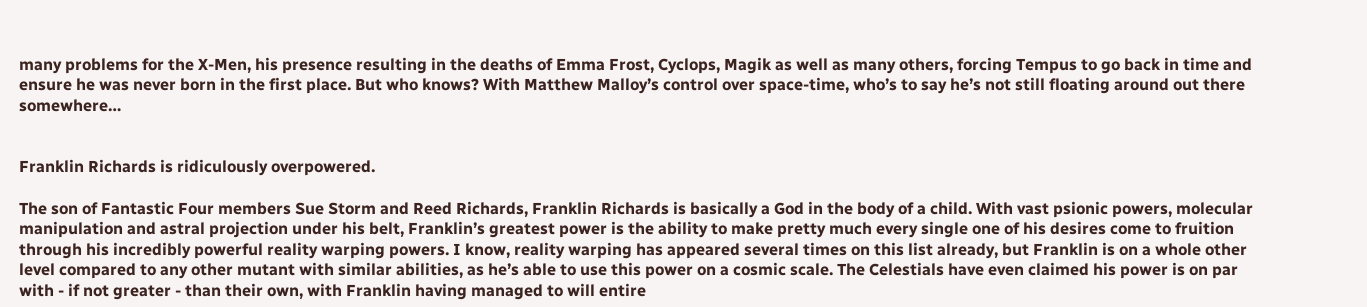many problems for the X-Men, his presence resulting in the deaths of Emma Frost, Cyclops, Magik as well as many others, forcing Tempus to go back in time and ensure he was never born in the first place. But who knows? With Matthew Malloy’s control over space-time, who’s to say he’s not still floating around out there somewhere…


Franklin Richards is ridiculously overpowered.

The son of Fantastic Four members Sue Storm and Reed Richards, Franklin Richards is basically a God in the body of a child. With vast psionic powers, molecular manipulation and astral projection under his belt, Franklin’s greatest power is the ability to make pretty much every single one of his desires come to fruition through his incredibly powerful reality warping powers. I know, reality warping has appeared several times on this list already, but Franklin is on a whole other level compared to any other mutant with similar abilities, as he’s able to use this power on a cosmic scale. The Celestials have even claimed his power is on par with - if not greater - than their own, with Franklin having managed to will entire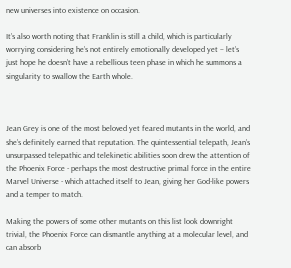new universes into existence on occasion.

It’s also worth noting that Franklin is still a child, which is particularly worrying considering he’s not entirely emotionally developed yet – let’s just hope he doesn’t have a rebellious teen phase in which he summons a singularity to swallow the Earth whole.



Jean Grey is one of the most beloved yet feared mutants in the world, and she’s definitely earned that reputation. The quintessential telepath, Jean’s unsurpassed telepathic and telekinetic abilities soon drew the attention of the Phoenix Force - perhaps the most destructive primal force in the entire Marvel Universe - which attached itself to Jean, giving her God-like powers and a temper to match.

Making the powers of some other mutants on this list look downright trivial, the Phoenix Force can dismantle anything at a molecular level, and can absorb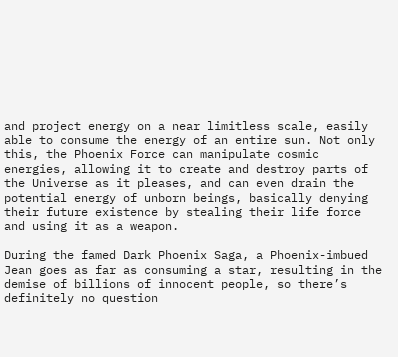and project energy on a near limitless scale, easily able to consume the energy of an entire sun. Not only this, the Phoenix Force can manipulate cosmic energies, allowing it to create and destroy parts of the Universe as it pleases, and can even drain the potential energy of unborn beings, basically denying their future existence by stealing their life force and using it as a weapon.

During the famed Dark Phoenix Saga, a Phoenix-imbued Jean goes as far as consuming a star, resulting in the demise of billions of innocent people, so there’s definitely no question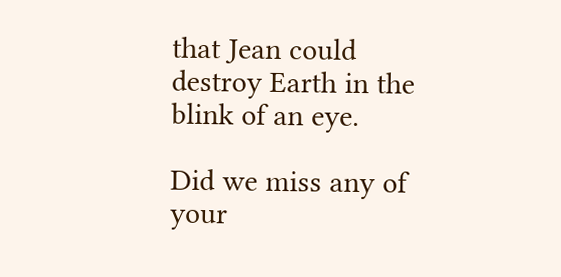that Jean could destroy Earth in the blink of an eye.

Did we miss any of your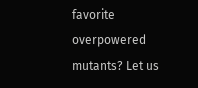favorite overpowered mutants? Let us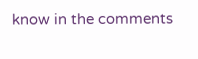know in the comments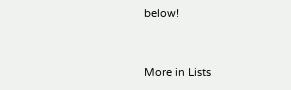below!


More in Lists